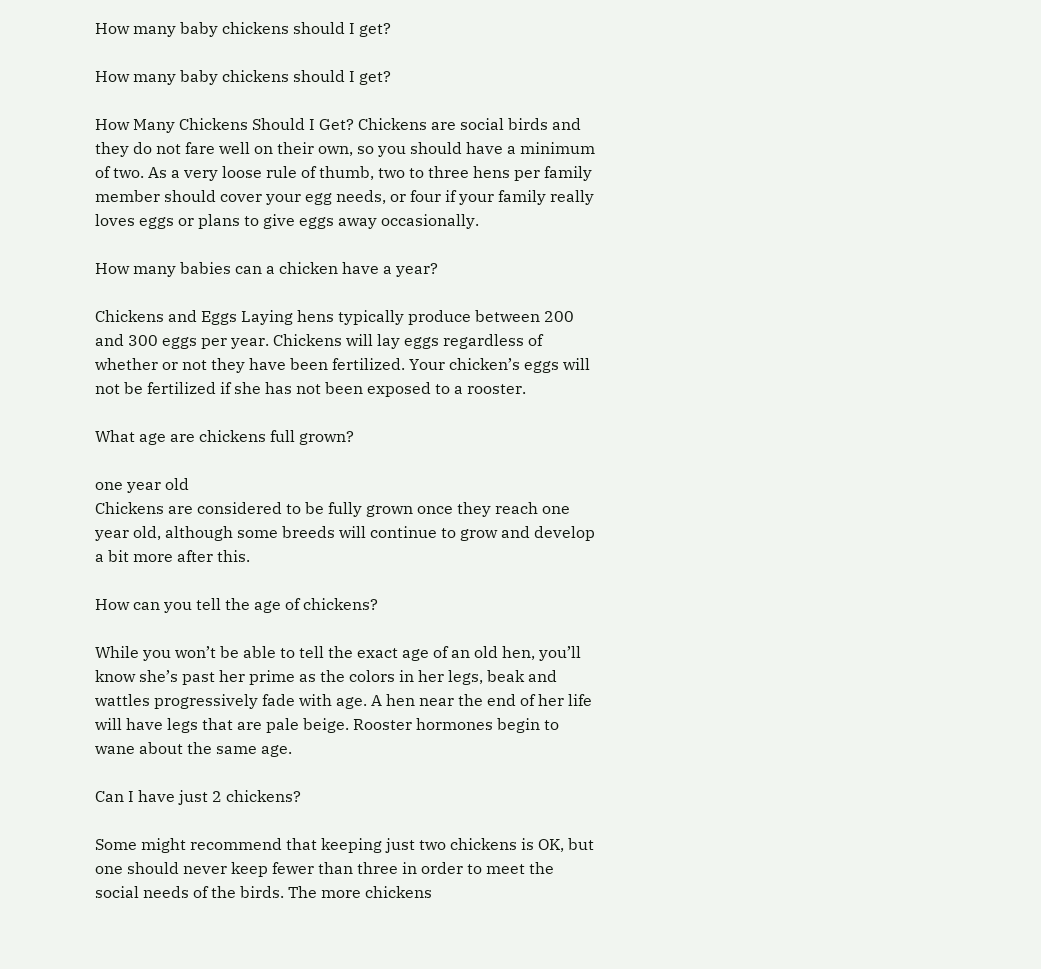How many baby chickens should I get?

How many baby chickens should I get?

How Many Chickens Should I Get? Chickens are social birds and they do not fare well on their own, so you should have a minimum of two. As a very loose rule of thumb, two to three hens per family member should cover your egg needs, or four if your family really loves eggs or plans to give eggs away occasionally.

How many babies can a chicken have a year?

Chickens and Eggs Laying hens typically produce between 200 and 300 eggs per year. Chickens will lay eggs regardless of whether or not they have been fertilized. Your chicken’s eggs will not be fertilized if she has not been exposed to a rooster.

What age are chickens full grown?

one year old
Chickens are considered to be fully grown once they reach one year old, although some breeds will continue to grow and develop a bit more after this.

How can you tell the age of chickens?

While you won’t be able to tell the exact age of an old hen, you’ll know she’s past her prime as the colors in her legs, beak and wattles progressively fade with age. A hen near the end of her life will have legs that are pale beige. Rooster hormones begin to wane about the same age.

Can I have just 2 chickens?

Some might recommend that keeping just two chickens is OK, but one should never keep fewer than three in order to meet the social needs of the birds. The more chickens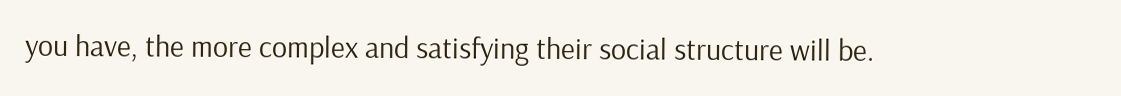you have, the more complex and satisfying their social structure will be.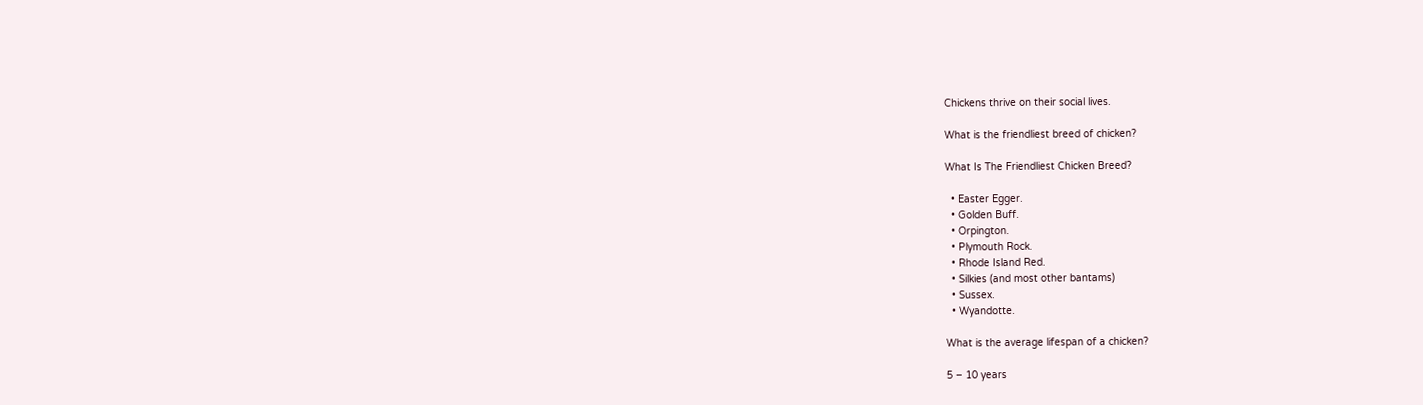Chickens thrive on their social lives.

What is the friendliest breed of chicken?

What Is The Friendliest Chicken Breed?

  • Easter Egger.
  • Golden Buff.
  • Orpington.
  • Plymouth Rock.
  • Rhode Island Red.
  • Silkies (and most other bantams)
  • Sussex.
  • Wyandotte.

What is the average lifespan of a chicken?

5 – 10 years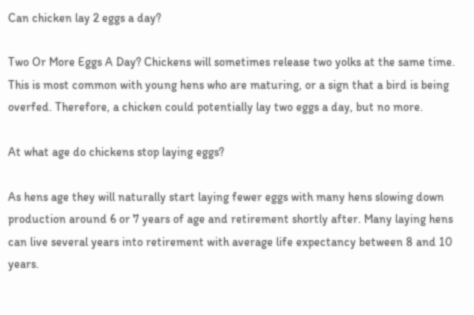Can chicken lay 2 eggs a day?

Two Or More Eggs A Day? Chickens will sometimes release two yolks at the same time. This is most common with young hens who are maturing, or a sign that a bird is being overfed. Therefore, a chicken could potentially lay two eggs a day, but no more.

At what age do chickens stop laying eggs?

As hens age they will naturally start laying fewer eggs with many hens slowing down production around 6 or 7 years of age and retirement shortly after. Many laying hens can live several years into retirement with average life expectancy between 8 and 10 years.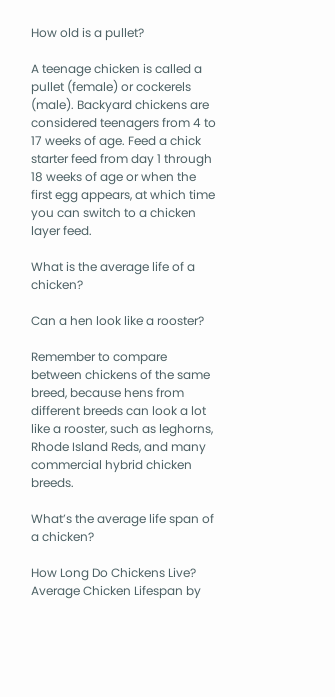How old is a pullet?

A teenage chicken is called a pullet (female) or cockerels (male). Backyard chickens are considered teenagers from 4 to 17 weeks of age. Feed a chick starter feed from day 1 through 18 weeks of age or when the first egg appears, at which time you can switch to a chicken layer feed.

What is the average life of a chicken?

Can a hen look like a rooster?

Remember to compare between chickens of the same breed, because hens from different breeds can look a lot like a rooster, such as leghorns, Rhode Island Reds, and many commercial hybrid chicken breeds.

What’s the average life span of a chicken?

How Long Do Chickens Live? Average Chicken Lifespan by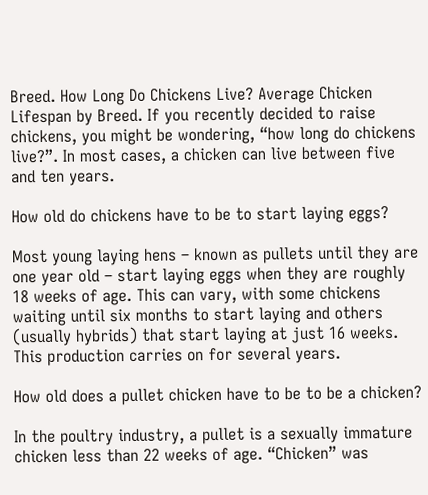Breed. How Long Do Chickens Live? Average Chicken Lifespan by Breed. If you recently decided to raise chickens, you might be wondering, “how long do chickens live?”. In most cases, a chicken can live between five and ten years.

How old do chickens have to be to start laying eggs?

Most young laying hens – known as pullets until they are one year old – start laying eggs when they are roughly 18 weeks of age. This can vary, with some chickens waiting until six months to start laying and others (usually hybrids) that start laying at just 16 weeks. This production carries on for several years.

How old does a pullet chicken have to be to be a chicken?

In the poultry industry, a pullet is a sexually immature chicken less than 22 weeks of age. “Chicken” was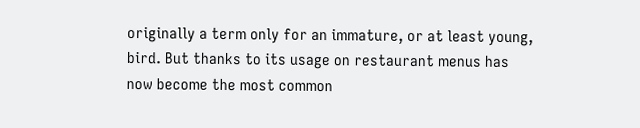originally a term only for an immature, or at least young, bird. But thanks to its usage on restaurant menus has now become the most common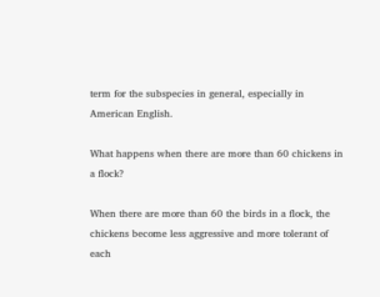term for the subspecies in general, especially in American English.

What happens when there are more than 60 chickens in a flock?

When there are more than 60 the birds in a flock, the chickens become less aggressive and more tolerant of each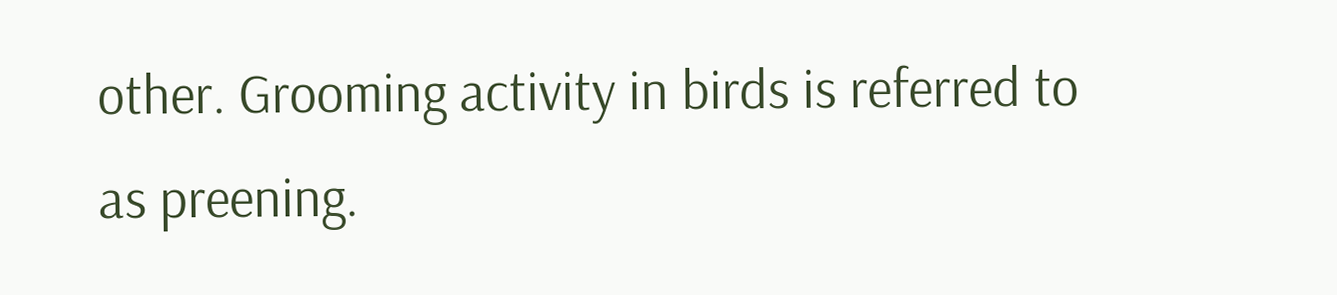other. Grooming activity in birds is referred to as preening.